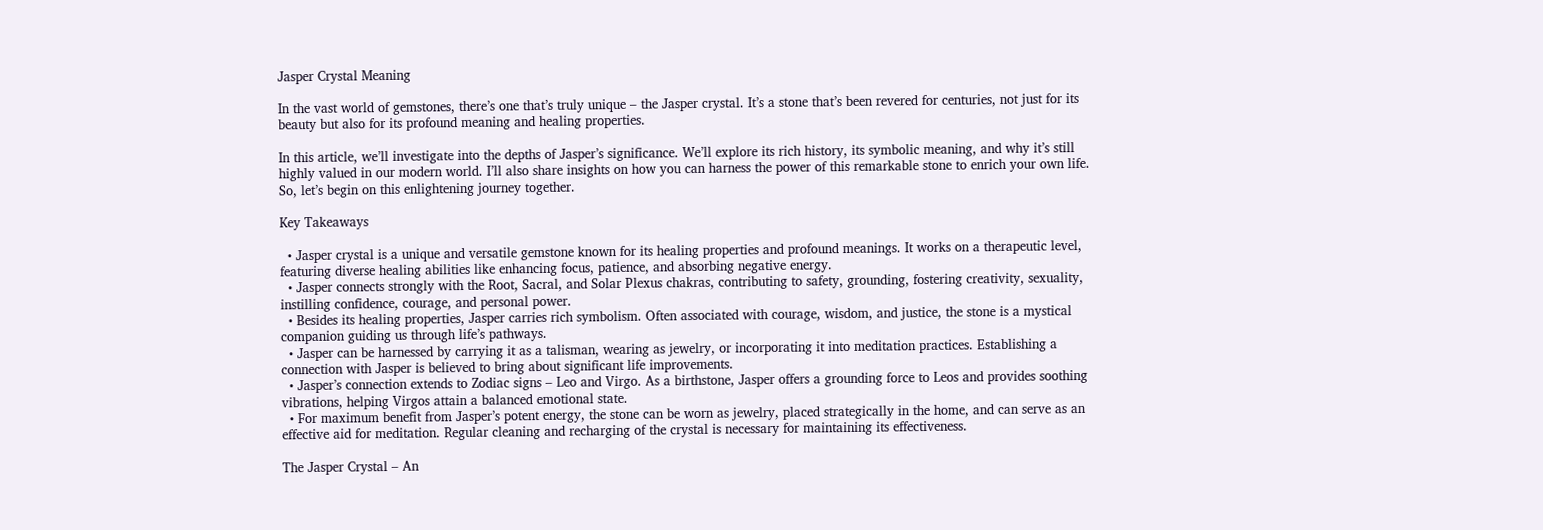Jasper Crystal Meaning

In the vast world of gemstones, there’s one that’s truly unique – the Jasper crystal. It’s a stone that’s been revered for centuries, not just for its beauty but also for its profound meaning and healing properties.

In this article, we’ll investigate into the depths of Jasper’s significance. We’ll explore its rich history, its symbolic meaning, and why it’s still highly valued in our modern world. I’ll also share insights on how you can harness the power of this remarkable stone to enrich your own life. So, let’s begin on this enlightening journey together.

Key Takeaways

  • Jasper crystal is a unique and versatile gemstone known for its healing properties and profound meanings. It works on a therapeutic level, featuring diverse healing abilities like enhancing focus, patience, and absorbing negative energy.
  • Jasper connects strongly with the Root, Sacral, and Solar Plexus chakras, contributing to safety, grounding, fostering creativity, sexuality, instilling confidence, courage, and personal power.
  • Besides its healing properties, Jasper carries rich symbolism. Often associated with courage, wisdom, and justice, the stone is a mystical companion guiding us through life’s pathways.
  • Jasper can be harnessed by carrying it as a talisman, wearing as jewelry, or incorporating it into meditation practices. Establishing a connection with Jasper is believed to bring about significant life improvements.
  • Jasper’s connection extends to Zodiac signs – Leo and Virgo. As a birthstone, Jasper offers a grounding force to Leos and provides soothing vibrations, helping Virgos attain a balanced emotional state.
  • For maximum benefit from Jasper’s potent energy, the stone can be worn as jewelry, placed strategically in the home, and can serve as an effective aid for meditation. Regular cleaning and recharging of the crystal is necessary for maintaining its effectiveness.

The Jasper Crystal – An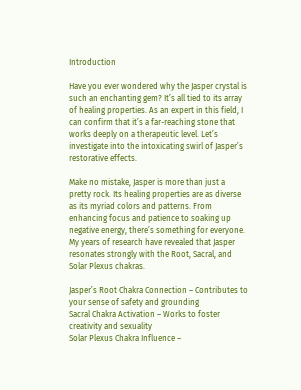Introduction

Have you ever wondered why the Jasper crystal is such an enchanting gem? It’s all tied to its array of healing properties. As an expert in this field, I can confirm that it’s a far-reaching stone that works deeply on a therapeutic level. Let’s investigate into the intoxicating swirl of Jasper’s restorative effects.

Make no mistake, Jasper is more than just a pretty rock. Its healing properties are as diverse as its myriad colors and patterns. From enhancing focus and patience to soaking up negative energy, there’s something for everyone. My years of research have revealed that Jasper resonates strongly with the Root, Sacral, and Solar Plexus chakras.

Jasper’s Root Chakra Connection – Contributes to your sense of safety and grounding
Sacral Chakra Activation – Works to foster creativity and sexuality
Solar Plexus Chakra Influence –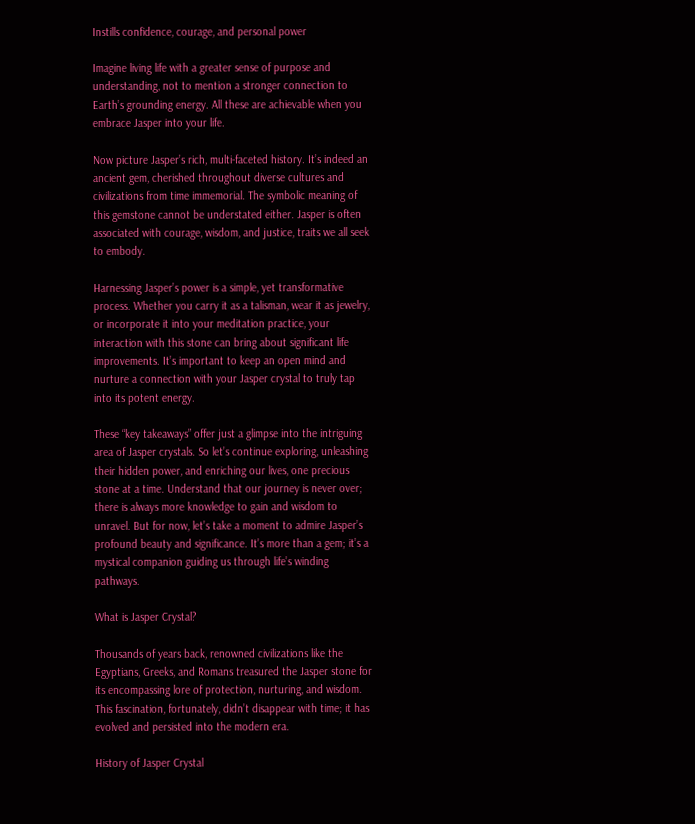Instills confidence, courage, and personal power

Imagine living life with a greater sense of purpose and understanding, not to mention a stronger connection to Earth’s grounding energy. All these are achievable when you embrace Jasper into your life.

Now picture Jasper’s rich, multi-faceted history. It’s indeed an ancient gem, cherished throughout diverse cultures and civilizations from time immemorial. The symbolic meaning of this gemstone cannot be understated either. Jasper is often associated with courage, wisdom, and justice, traits we all seek to embody.

Harnessing Jasper’s power is a simple, yet transformative process. Whether you carry it as a talisman, wear it as jewelry, or incorporate it into your meditation practice, your interaction with this stone can bring about significant life improvements. It’s important to keep an open mind and nurture a connection with your Jasper crystal to truly tap into its potent energy.

These “key takeaways” offer just a glimpse into the intriguing area of Jasper crystals. So let’s continue exploring, unleashing their hidden power, and enriching our lives, one precious stone at a time. Understand that our journey is never over; there is always more knowledge to gain and wisdom to unravel. But for now, let’s take a moment to admire Jasper’s profound beauty and significance. It’s more than a gem; it’s a mystical companion guiding us through life’s winding pathways.

What is Jasper Crystal?

Thousands of years back, renowned civilizations like the Egyptians, Greeks, and Romans treasured the Jasper stone for its encompassing lore of protection, nurturing, and wisdom. This fascination, fortunately, didn’t disappear with time; it has evolved and persisted into the modern era.

History of Jasper Crystal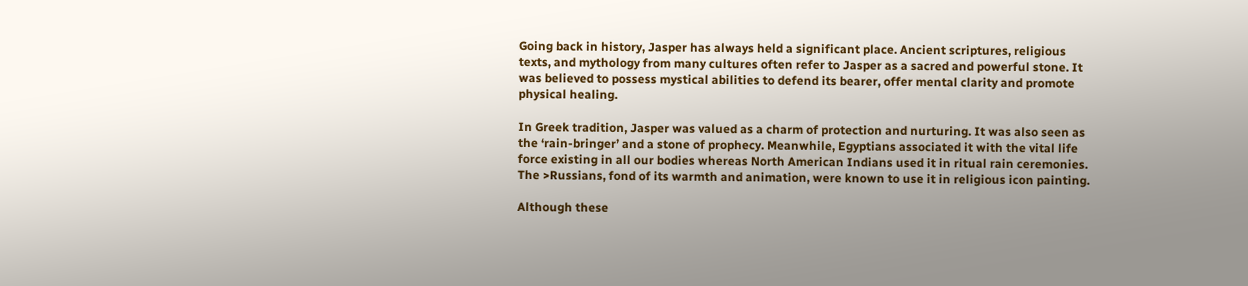Going back in history, Jasper has always held a significant place. Ancient scriptures, religious texts, and mythology from many cultures often refer to Jasper as a sacred and powerful stone. It was believed to possess mystical abilities to defend its bearer, offer mental clarity and promote physical healing.

In Greek tradition, Jasper was valued as a charm of protection and nurturing. It was also seen as the ‘rain-bringer’ and a stone of prophecy. Meanwhile, Egyptians associated it with the vital life force existing in all our bodies whereas North American Indians used it in ritual rain ceremonies. The >Russians, fond of its warmth and animation, were known to use it in religious icon painting.

Although these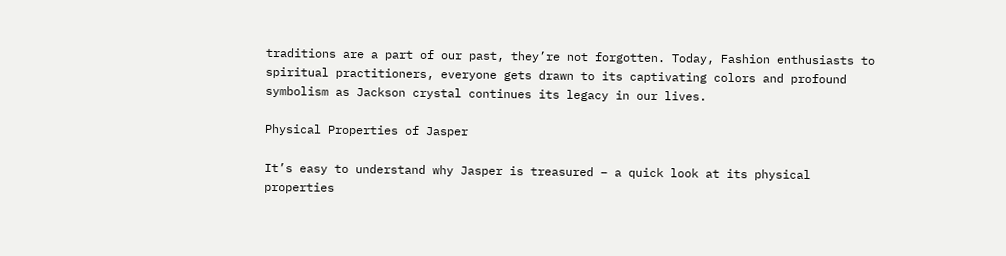traditions are a part of our past, they’re not forgotten. Today, Fashion enthusiasts to spiritual practitioners, everyone gets drawn to its captivating colors and profound symbolism as Jackson crystal continues its legacy in our lives.

Physical Properties of Jasper

It’s easy to understand why Jasper is treasured – a quick look at its physical properties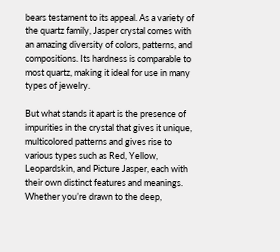bears testament to its appeal. As a variety of the quartz family, Jasper crystal comes with an amazing diversity of colors, patterns, and compositions. Its hardness is comparable to most quartz, making it ideal for use in many types of jewelry.

But what stands it apart is the presence of impurities in the crystal that gives it unique, multicolored patterns and gives rise to various types such as Red, Yellow, Leopardskin, and Picture Jasper, each with their own distinct features and meanings. Whether you’re drawn to the deep,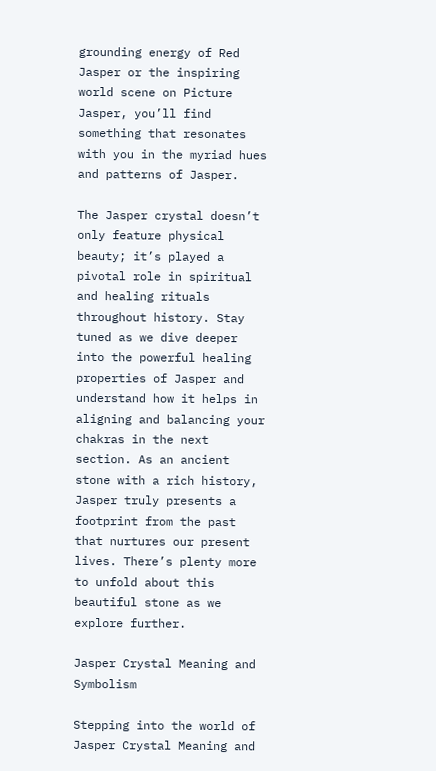grounding energy of Red Jasper or the inspiring world scene on Picture Jasper, you’ll find something that resonates with you in the myriad hues and patterns of Jasper.

The Jasper crystal doesn’t only feature physical beauty; it’s played a pivotal role in spiritual and healing rituals throughout history. Stay tuned as we dive deeper into the powerful healing properties of Jasper and understand how it helps in aligning and balancing your chakras in the next section. As an ancient stone with a rich history, Jasper truly presents a footprint from the past that nurtures our present lives. There’s plenty more to unfold about this beautiful stone as we explore further.

Jasper Crystal Meaning and Symbolism

Stepping into the world of Jasper Crystal Meaning and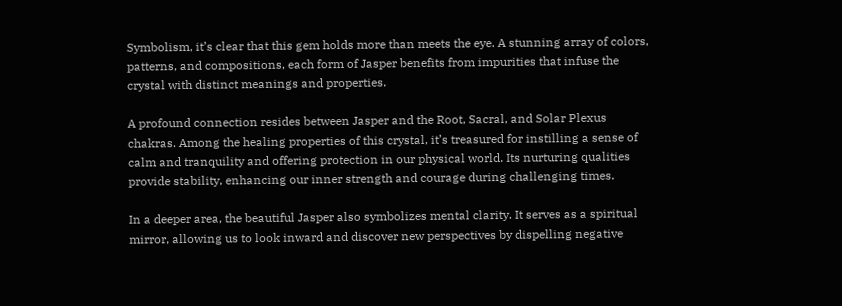Symbolism, it’s clear that this gem holds more than meets the eye. A stunning array of colors, patterns, and compositions, each form of Jasper benefits from impurities that infuse the crystal with distinct meanings and properties.

A profound connection resides between Jasper and the Root, Sacral, and Solar Plexus chakras. Among the healing properties of this crystal, it’s treasured for instilling a sense of calm and tranquility and offering protection in our physical world. Its nurturing qualities provide stability, enhancing our inner strength and courage during challenging times.

In a deeper area, the beautiful Jasper also symbolizes mental clarity. It serves as a spiritual mirror, allowing us to look inward and discover new perspectives by dispelling negative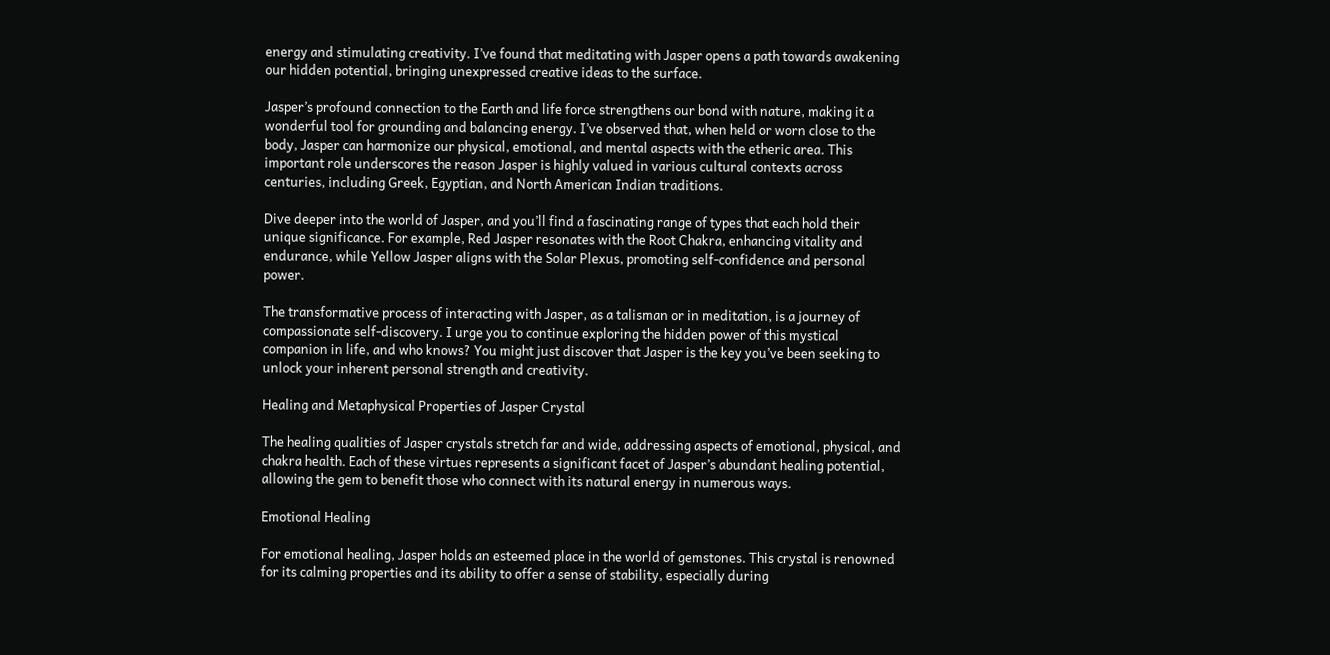energy and stimulating creativity. I’ve found that meditating with Jasper opens a path towards awakening our hidden potential, bringing unexpressed creative ideas to the surface.

Jasper’s profound connection to the Earth and life force strengthens our bond with nature, making it a wonderful tool for grounding and balancing energy. I’ve observed that, when held or worn close to the body, Jasper can harmonize our physical, emotional, and mental aspects with the etheric area. This important role underscores the reason Jasper is highly valued in various cultural contexts across centuries, including Greek, Egyptian, and North American Indian traditions.

Dive deeper into the world of Jasper, and you’ll find a fascinating range of types that each hold their unique significance. For example, Red Jasper resonates with the Root Chakra, enhancing vitality and endurance, while Yellow Jasper aligns with the Solar Plexus, promoting self-confidence and personal power.

The transformative process of interacting with Jasper, as a talisman or in meditation, is a journey of compassionate self-discovery. I urge you to continue exploring the hidden power of this mystical companion in life, and who knows? You might just discover that Jasper is the key you’ve been seeking to unlock your inherent personal strength and creativity.

Healing and Metaphysical Properties of Jasper Crystal

The healing qualities of Jasper crystals stretch far and wide, addressing aspects of emotional, physical, and chakra health. Each of these virtues represents a significant facet of Jasper’s abundant healing potential, allowing the gem to benefit those who connect with its natural energy in numerous ways.

Emotional Healing

For emotional healing, Jasper holds an esteemed place in the world of gemstones. This crystal is renowned for its calming properties and its ability to offer a sense of stability, especially during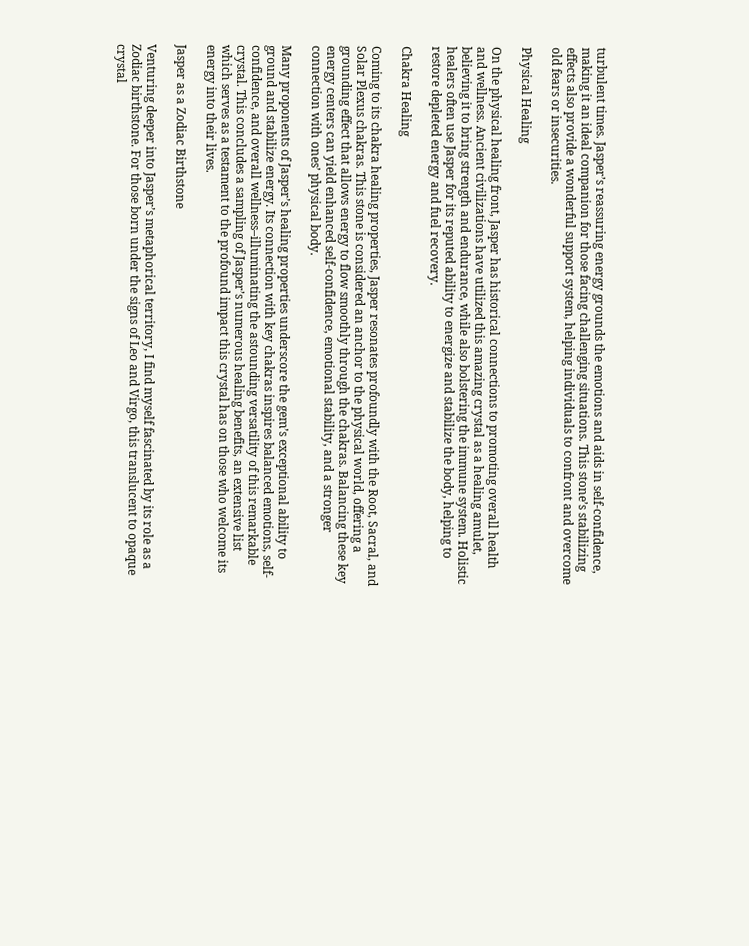turbulent times. Jasper’s reassuring energy grounds the emotions and aids in self-confidence, making it an ideal companion for those facing challenging situations. This stone’s stabilizing effects also provide a wonderful support system, helping individuals to confront and overcome old fears or insecurities.

Physical Healing

On the physical healing front, Jasper has historical connections to promoting overall health and wellness. Ancient civilizations have utilized this amazing crystal as a healing amulet, believing it to bring strength and endurance, while also bolstering the immune system. Holistic healers often use Jasper for its reputed ability to energize and stabilize the body, helping to restore depleted energy and fuel recovery.

Chakra Healing

Coming to its chakra healing properties, Jasper resonates profoundly with the Root, Sacral, and Solar Plexus chakras. This stone is considered an anchor to the physical world, offering a grounding effect that allows energy to flow smoothly through the chakras. Balancing these key energy centers can yield enhanced self-confidence, emotional stability, and a stronger connection with ones’ physical body.

Many proponents of Jasper’s healing properties underscore the gem’s exceptional ability to ground and stabilize energy. Its connection with key chakras inspires balanced emotions, self-confidence, and overall wellness–illuminating the astounding versatility of this remarkable crystal. This concludes a sampling of Jasper’s numerous healing benefits, an extensive list which serves as a testament to the profound impact this crystal has on those who welcome its energy into their lives.

Jasper as a Zodiac Birthstone

Venturing deeper into Jasper’s metaphorical territory, I find myself fascinated by its role as a Zodiac birthstone. For those born under the signs of Leo and Virgo, this translucent to opaque crystal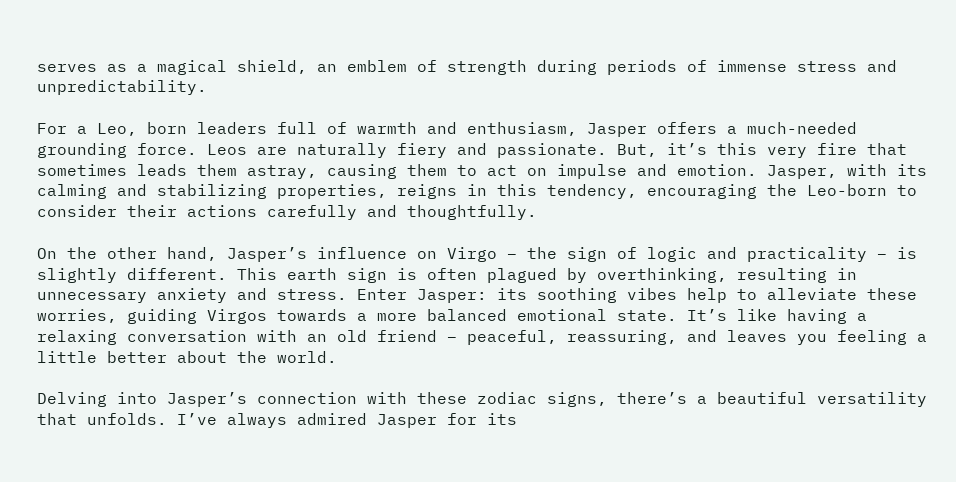serves as a magical shield, an emblem of strength during periods of immense stress and unpredictability.

For a Leo, born leaders full of warmth and enthusiasm, Jasper offers a much-needed grounding force. Leos are naturally fiery and passionate. But, it’s this very fire that sometimes leads them astray, causing them to act on impulse and emotion. Jasper, with its calming and stabilizing properties, reigns in this tendency, encouraging the Leo-born to consider their actions carefully and thoughtfully.

On the other hand, Jasper’s influence on Virgo – the sign of logic and practicality – is slightly different. This earth sign is often plagued by overthinking, resulting in unnecessary anxiety and stress. Enter Jasper: its soothing vibes help to alleviate these worries, guiding Virgos towards a more balanced emotional state. It’s like having a relaxing conversation with an old friend – peaceful, reassuring, and leaves you feeling a little better about the world.

Delving into Jasper’s connection with these zodiac signs, there’s a beautiful versatility that unfolds. I’ve always admired Jasper for its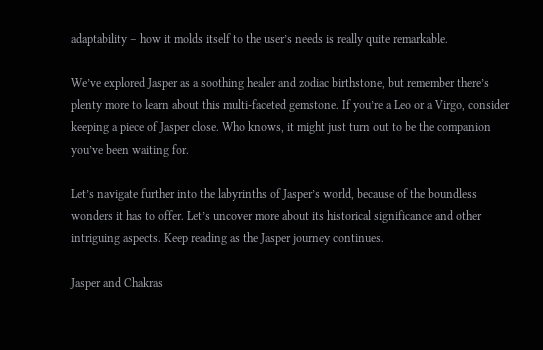adaptability – how it molds itself to the user’s needs is really quite remarkable.

We’ve explored Jasper as a soothing healer and zodiac birthstone, but remember there’s plenty more to learn about this multi-faceted gemstone. If you’re a Leo or a Virgo, consider keeping a piece of Jasper close. Who knows, it might just turn out to be the companion you’ve been waiting for.

Let’s navigate further into the labyrinths of Jasper’s world, because of the boundless wonders it has to offer. Let’s uncover more about its historical significance and other intriguing aspects. Keep reading as the Jasper journey continues.

Jasper and Chakras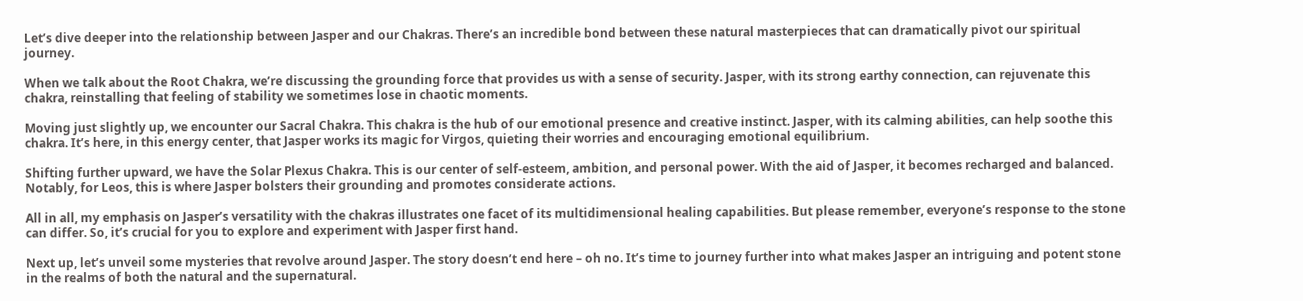Let’s dive deeper into the relationship between Jasper and our Chakras. There’s an incredible bond between these natural masterpieces that can dramatically pivot our spiritual journey.

When we talk about the Root Chakra, we’re discussing the grounding force that provides us with a sense of security. Jasper, with its strong earthy connection, can rejuvenate this chakra, reinstalling that feeling of stability we sometimes lose in chaotic moments.

Moving just slightly up, we encounter our Sacral Chakra. This chakra is the hub of our emotional presence and creative instinct. Jasper, with its calming abilities, can help soothe this chakra. It’s here, in this energy center, that Jasper works its magic for Virgos, quieting their worries and encouraging emotional equilibrium.

Shifting further upward, we have the Solar Plexus Chakra. This is our center of self-esteem, ambition, and personal power. With the aid of Jasper, it becomes recharged and balanced. Notably, for Leos, this is where Jasper bolsters their grounding and promotes considerate actions.

All in all, my emphasis on Jasper’s versatility with the chakras illustrates one facet of its multidimensional healing capabilities. But please remember, everyone’s response to the stone can differ. So, it’s crucial for you to explore and experiment with Jasper first hand.

Next up, let’s unveil some mysteries that revolve around Jasper. The story doesn’t end here – oh no. It’s time to journey further into what makes Jasper an intriguing and potent stone in the realms of both the natural and the supernatural.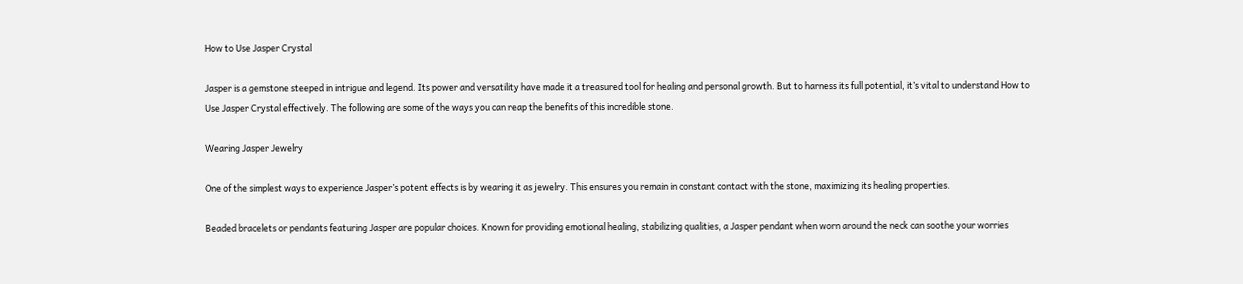How to Use Jasper Crystal

Jasper is a gemstone steeped in intrigue and legend. Its power and versatility have made it a treasured tool for healing and personal growth. But to harness its full potential, it’s vital to understand How to Use Jasper Crystal effectively. The following are some of the ways you can reap the benefits of this incredible stone.

Wearing Jasper Jewelry

One of the simplest ways to experience Jasper’s potent effects is by wearing it as jewelry. This ensures you remain in constant contact with the stone, maximizing its healing properties.

Beaded bracelets or pendants featuring Jasper are popular choices. Known for providing emotional healing, stabilizing qualities, a Jasper pendant when worn around the neck can soothe your worries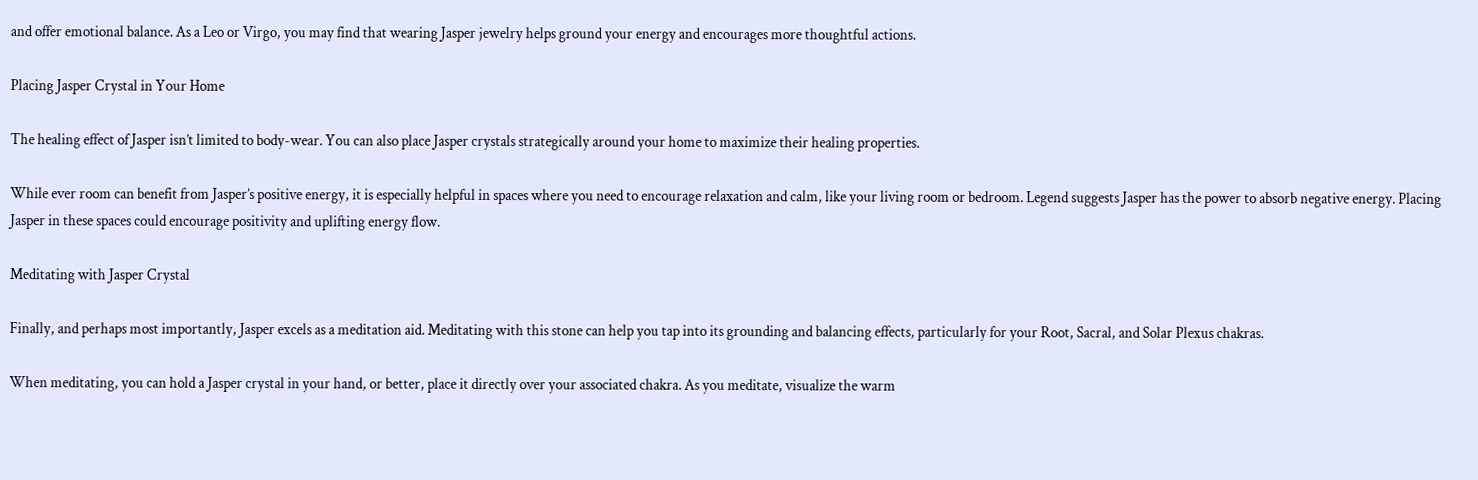and offer emotional balance. As a Leo or Virgo, you may find that wearing Jasper jewelry helps ground your energy and encourages more thoughtful actions.

Placing Jasper Crystal in Your Home

The healing effect of Jasper isn’t limited to body-wear. You can also place Jasper crystals strategically around your home to maximize their healing properties.

While ever room can benefit from Jasper’s positive energy, it is especially helpful in spaces where you need to encourage relaxation and calm, like your living room or bedroom. Legend suggests Jasper has the power to absorb negative energy. Placing Jasper in these spaces could encourage positivity and uplifting energy flow.

Meditating with Jasper Crystal

Finally, and perhaps most importantly, Jasper excels as a meditation aid. Meditating with this stone can help you tap into its grounding and balancing effects, particularly for your Root, Sacral, and Solar Plexus chakras.

When meditating, you can hold a Jasper crystal in your hand, or better, place it directly over your associated chakra. As you meditate, visualize the warm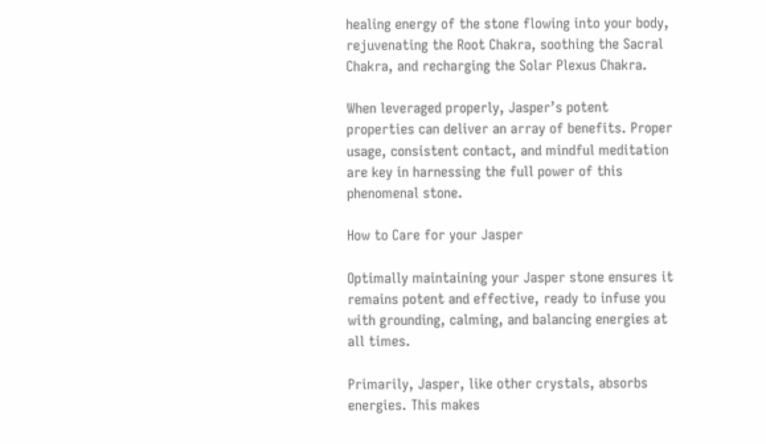healing energy of the stone flowing into your body, rejuvenating the Root Chakra, soothing the Sacral Chakra, and recharging the Solar Plexus Chakra.

When leveraged properly, Jasper’s potent properties can deliver an array of benefits. Proper usage, consistent contact, and mindful meditation are key in harnessing the full power of this phenomenal stone.

How to Care for your Jasper

Optimally maintaining your Jasper stone ensures it remains potent and effective, ready to infuse you with grounding, calming, and balancing energies at all times.

Primarily, Jasper, like other crystals, absorbs energies. This makes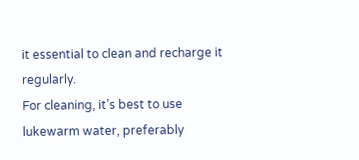it essential to clean and recharge it regularly.
For cleaning, it’s best to use lukewarm water, preferably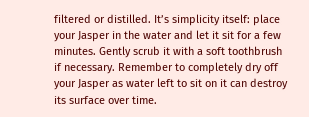filtered or distilled. It’s simplicity itself: place your Jasper in the water and let it sit for a few minutes. Gently scrub it with a soft toothbrush if necessary. Remember to completely dry off your Jasper as water left to sit on it can destroy its surface over time.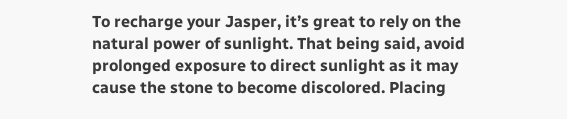To recharge your Jasper, it’s great to rely on the natural power of sunlight. That being said, avoid prolonged exposure to direct sunlight as it may cause the stone to become discolored. Placing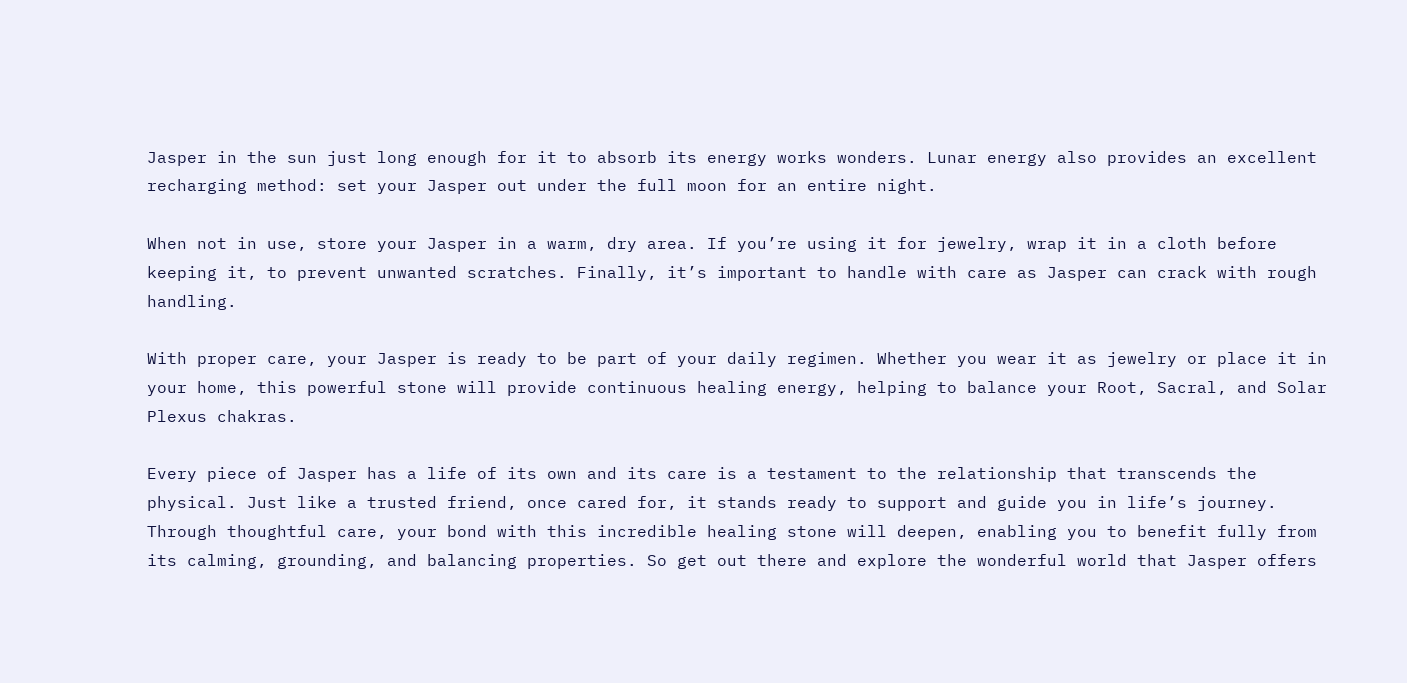Jasper in the sun just long enough for it to absorb its energy works wonders. Lunar energy also provides an excellent recharging method: set your Jasper out under the full moon for an entire night.

When not in use, store your Jasper in a warm, dry area. If you’re using it for jewelry, wrap it in a cloth before keeping it, to prevent unwanted scratches. Finally, it’s important to handle with care as Jasper can crack with rough handling.

With proper care, your Jasper is ready to be part of your daily regimen. Whether you wear it as jewelry or place it in your home, this powerful stone will provide continuous healing energy, helping to balance your Root, Sacral, and Solar Plexus chakras.

Every piece of Jasper has a life of its own and its care is a testament to the relationship that transcends the physical. Just like a trusted friend, once cared for, it stands ready to support and guide you in life’s journey. Through thoughtful care, your bond with this incredible healing stone will deepen, enabling you to benefit fully from its calming, grounding, and balancing properties. So get out there and explore the wonderful world that Jasper offers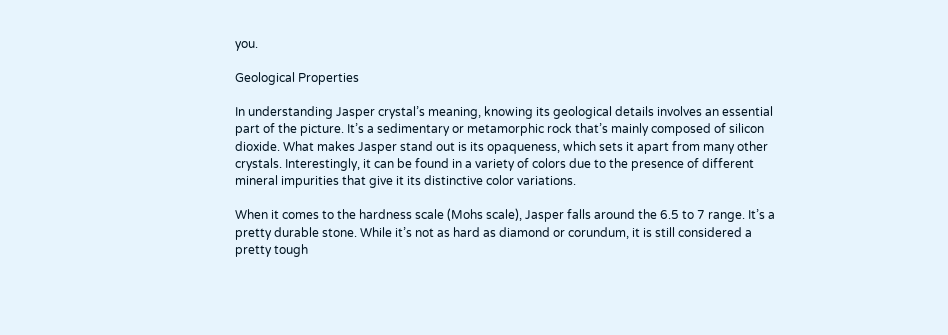you.

Geological Properties

In understanding Jasper crystal’s meaning, knowing its geological details involves an essential part of the picture. It’s a sedimentary or metamorphic rock that’s mainly composed of silicon dioxide. What makes Jasper stand out is its opaqueness, which sets it apart from many other crystals. Interestingly, it can be found in a variety of colors due to the presence of different mineral impurities that give it its distinctive color variations.

When it comes to the hardness scale (Mohs scale), Jasper falls around the 6.5 to 7 range. It’s a pretty durable stone. While it’s not as hard as diamond or corundum, it is still considered a pretty tough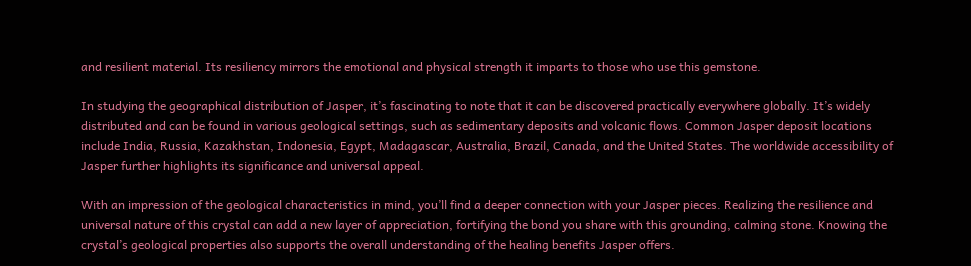and resilient material. Its resiliency mirrors the emotional and physical strength it imparts to those who use this gemstone.

In studying the geographical distribution of Jasper, it’s fascinating to note that it can be discovered practically everywhere globally. It’s widely distributed and can be found in various geological settings, such as sedimentary deposits and volcanic flows. Common Jasper deposit locations include India, Russia, Kazakhstan, Indonesia, Egypt, Madagascar, Australia, Brazil, Canada, and the United States. The worldwide accessibility of Jasper further highlights its significance and universal appeal.

With an impression of the geological characteristics in mind, you’ll find a deeper connection with your Jasper pieces. Realizing the resilience and universal nature of this crystal can add a new layer of appreciation, fortifying the bond you share with this grounding, calming stone. Knowing the crystal’s geological properties also supports the overall understanding of the healing benefits Jasper offers.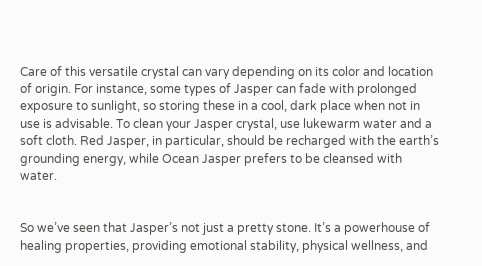Care of this versatile crystal can vary depending on its color and location of origin. For instance, some types of Jasper can fade with prolonged exposure to sunlight, so storing these in a cool, dark place when not in use is advisable. To clean your Jasper crystal, use lukewarm water and a soft cloth. Red Jasper, in particular, should be recharged with the earth’s grounding energy, while Ocean Jasper prefers to be cleansed with water.


So we’ve seen that Jasper’s not just a pretty stone. It’s a powerhouse of healing properties, providing emotional stability, physical wellness, and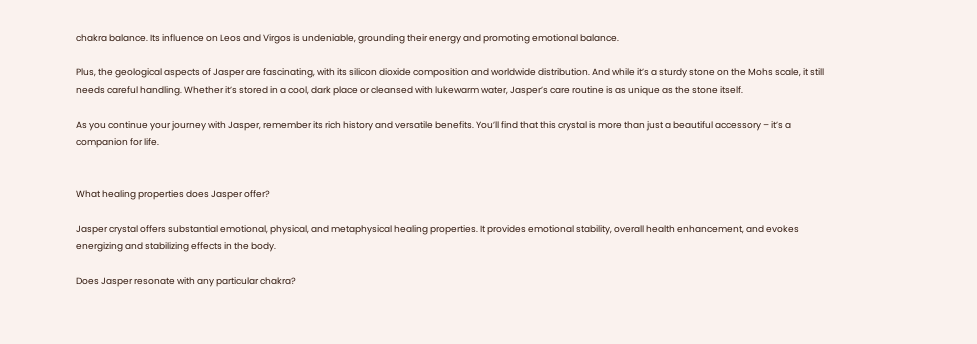chakra balance. Its influence on Leos and Virgos is undeniable, grounding their energy and promoting emotional balance.

Plus, the geological aspects of Jasper are fascinating, with its silicon dioxide composition and worldwide distribution. And while it’s a sturdy stone on the Mohs scale, it still needs careful handling. Whether it’s stored in a cool, dark place or cleansed with lukewarm water, Jasper’s care routine is as unique as the stone itself.

As you continue your journey with Jasper, remember its rich history and versatile benefits. You’ll find that this crystal is more than just a beautiful accessory – it’s a companion for life.


What healing properties does Jasper offer?

Jasper crystal offers substantial emotional, physical, and metaphysical healing properties. It provides emotional stability, overall health enhancement, and evokes energizing and stabilizing effects in the body.

Does Jasper resonate with any particular chakra?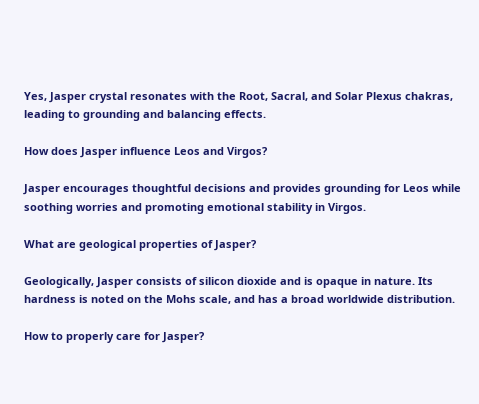Yes, Jasper crystal resonates with the Root, Sacral, and Solar Plexus chakras, leading to grounding and balancing effects.

How does Jasper influence Leos and Virgos?

Jasper encourages thoughtful decisions and provides grounding for Leos while soothing worries and promoting emotional stability in Virgos.

What are geological properties of Jasper?

Geologically, Jasper consists of silicon dioxide and is opaque in nature. Its hardness is noted on the Mohs scale, and has a broad worldwide distribution.

How to properly care for Jasper?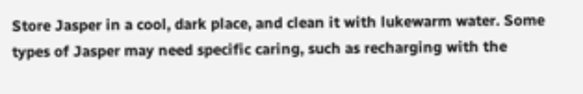Store Jasper in a cool, dark place, and clean it with lukewarm water. Some types of Jasper may need specific caring, such as recharging with the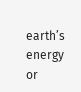earth’s energy or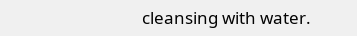cleansing with water.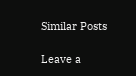Similar Posts

Leave a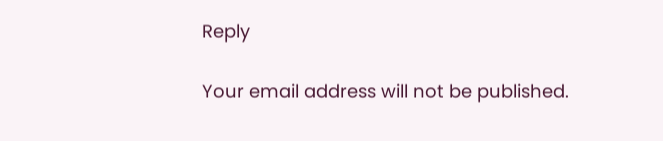Reply

Your email address will not be published.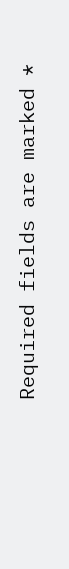Required fields are marked *